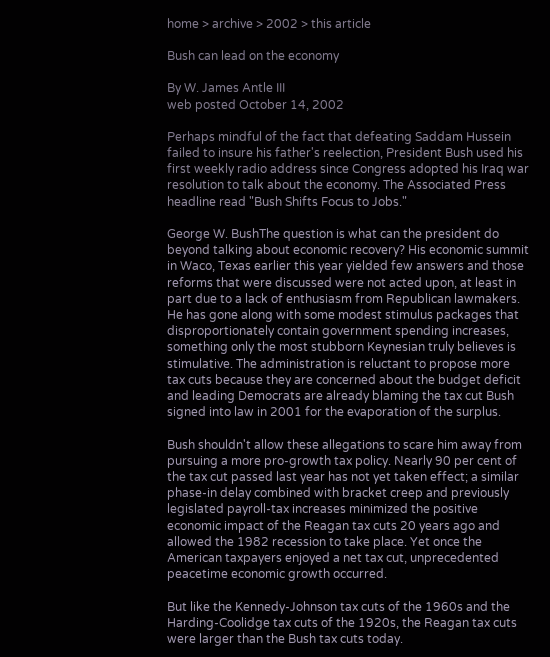home > archive > 2002 > this article

Bush can lead on the economy

By W. James Antle III
web posted October 14, 2002

Perhaps mindful of the fact that defeating Saddam Hussein failed to insure his father's reelection, President Bush used his first weekly radio address since Congress adopted his Iraq war resolution to talk about the economy. The Associated Press headline read "Bush Shifts Focus to Jobs."

George W. BushThe question is what can the president do beyond talking about economic recovery? His economic summit in Waco, Texas earlier this year yielded few answers and those reforms that were discussed were not acted upon, at least in part due to a lack of enthusiasm from Republican lawmakers. He has gone along with some modest stimulus packages that disproportionately contain government spending increases, something only the most stubborn Keynesian truly believes is stimulative. The administration is reluctant to propose more tax cuts because they are concerned about the budget deficit and leading Democrats are already blaming the tax cut Bush signed into law in 2001 for the evaporation of the surplus.

Bush shouldn't allow these allegations to scare him away from pursuing a more pro-growth tax policy. Nearly 90 per cent of the tax cut passed last year has not yet taken effect; a similar phase-in delay combined with bracket creep and previously legislated payroll-tax increases minimized the positive economic impact of the Reagan tax cuts 20 years ago and allowed the 1982 recession to take place. Yet once the American taxpayers enjoyed a net tax cut, unprecedented peacetime economic growth occurred.

But like the Kennedy-Johnson tax cuts of the 1960s and the Harding-Coolidge tax cuts of the 1920s, the Reagan tax cuts were larger than the Bush tax cuts today.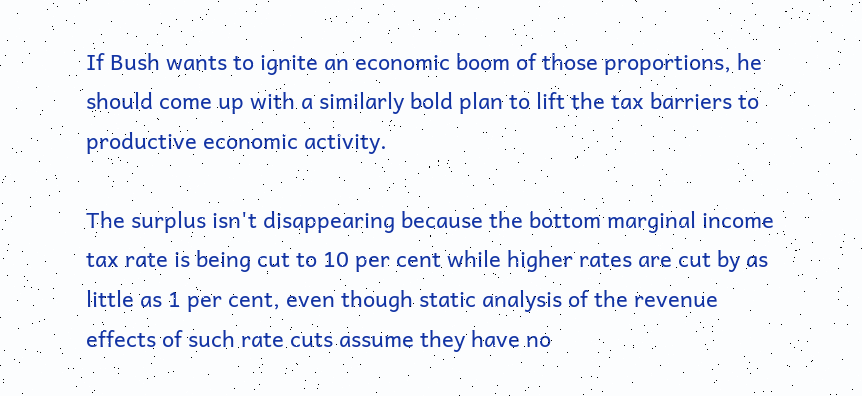If Bush wants to ignite an economic boom of those proportions, he should come up with a similarly bold plan to lift the tax barriers to productive economic activity.

The surplus isn't disappearing because the bottom marginal income tax rate is being cut to 10 per cent while higher rates are cut by as little as 1 per cent, even though static analysis of the revenue effects of such rate cuts assume they have no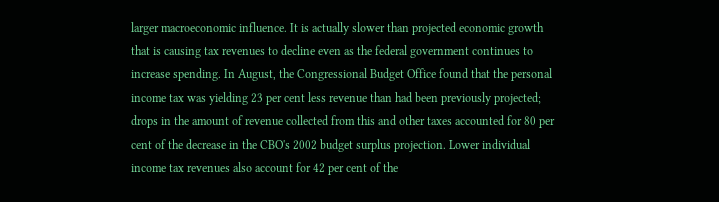larger macroeconomic influence. It is actually slower than projected economic growth that is causing tax revenues to decline even as the federal government continues to increase spending. In August, the Congressional Budget Office found that the personal income tax was yielding 23 per cent less revenue than had been previously projected; drops in the amount of revenue collected from this and other taxes accounted for 80 per cent of the decrease in the CBO's 2002 budget surplus projection. Lower individual income tax revenues also account for 42 per cent of the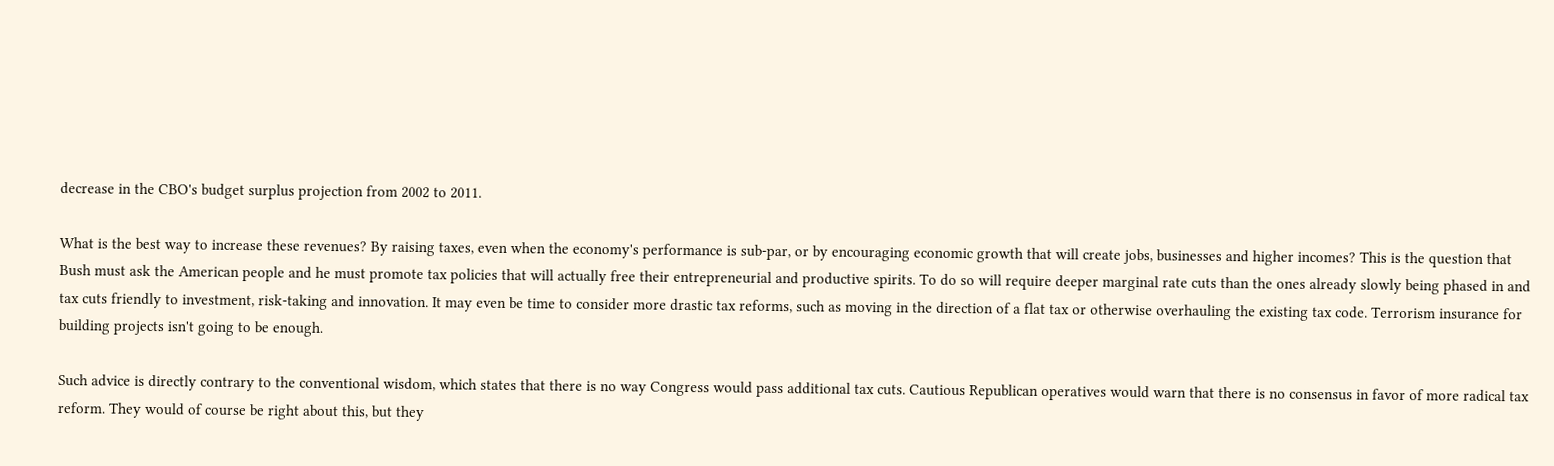decrease in the CBO's budget surplus projection from 2002 to 2011.

What is the best way to increase these revenues? By raising taxes, even when the economy's performance is sub-par, or by encouraging economic growth that will create jobs, businesses and higher incomes? This is the question that Bush must ask the American people and he must promote tax policies that will actually free their entrepreneurial and productive spirits. To do so will require deeper marginal rate cuts than the ones already slowly being phased in and tax cuts friendly to investment, risk-taking and innovation. It may even be time to consider more drastic tax reforms, such as moving in the direction of a flat tax or otherwise overhauling the existing tax code. Terrorism insurance for building projects isn't going to be enough.

Such advice is directly contrary to the conventional wisdom, which states that there is no way Congress would pass additional tax cuts. Cautious Republican operatives would warn that there is no consensus in favor of more radical tax reform. They would of course be right about this, but they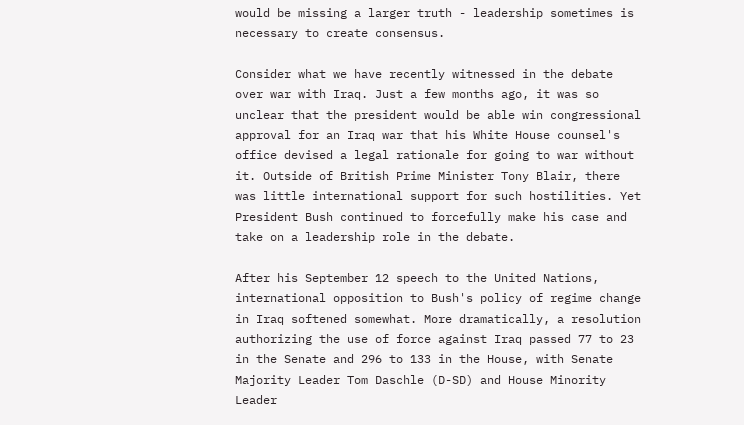would be missing a larger truth - leadership sometimes is necessary to create consensus.

Consider what we have recently witnessed in the debate over war with Iraq. Just a few months ago, it was so unclear that the president would be able win congressional approval for an Iraq war that his White House counsel's office devised a legal rationale for going to war without it. Outside of British Prime Minister Tony Blair, there was little international support for such hostilities. Yet President Bush continued to forcefully make his case and take on a leadership role in the debate.

After his September 12 speech to the United Nations, international opposition to Bush's policy of regime change in Iraq softened somewhat. More dramatically, a resolution authorizing the use of force against Iraq passed 77 to 23 in the Senate and 296 to 133 in the House, with Senate Majority Leader Tom Daschle (D-SD) and House Minority Leader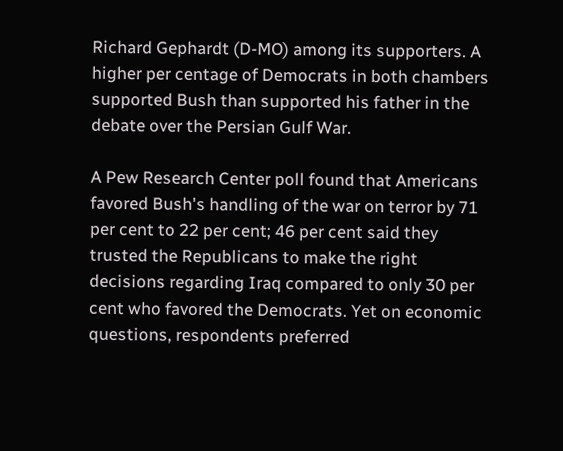Richard Gephardt (D-MO) among its supporters. A higher per centage of Democrats in both chambers supported Bush than supported his father in the debate over the Persian Gulf War.

A Pew Research Center poll found that Americans favored Bush's handling of the war on terror by 71 per cent to 22 per cent; 46 per cent said they trusted the Republicans to make the right decisions regarding Iraq compared to only 30 per cent who favored the Democrats. Yet on economic questions, respondents preferred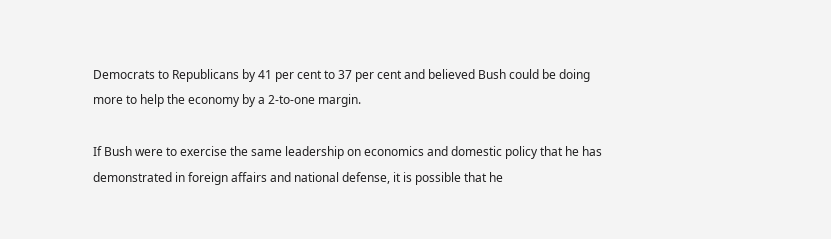Democrats to Republicans by 41 per cent to 37 per cent and believed Bush could be doing more to help the economy by a 2-to-one margin.

If Bush were to exercise the same leadership on economics and domestic policy that he has demonstrated in foreign affairs and national defense, it is possible that he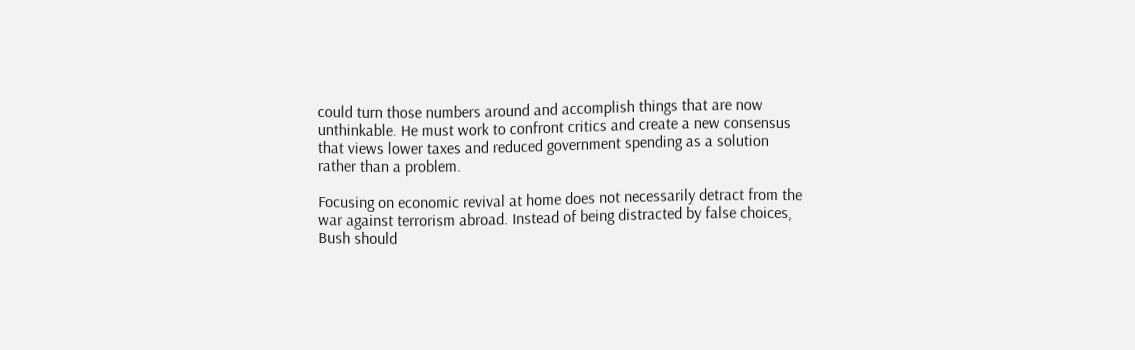could turn those numbers around and accomplish things that are now unthinkable. He must work to confront critics and create a new consensus that views lower taxes and reduced government spending as a solution rather than a problem.

Focusing on economic revival at home does not necessarily detract from the war against terrorism abroad. Instead of being distracted by false choices, Bush should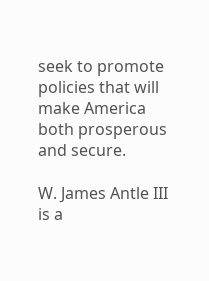seek to promote policies that will make America both prosperous and secure.

W. James Antle III is a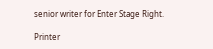senior writer for Enter Stage Right.

Printer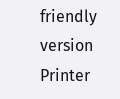friendly version
Printer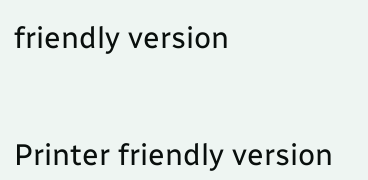friendly version


Printer friendly version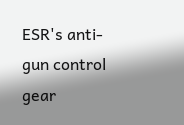ESR's anti-gun control gear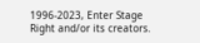1996-2023, Enter Stage Right and/or its creators.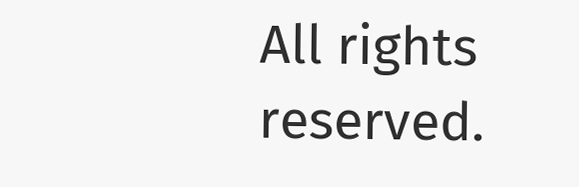All rights reserved.